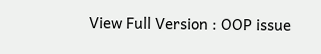View Full Version : OOP issue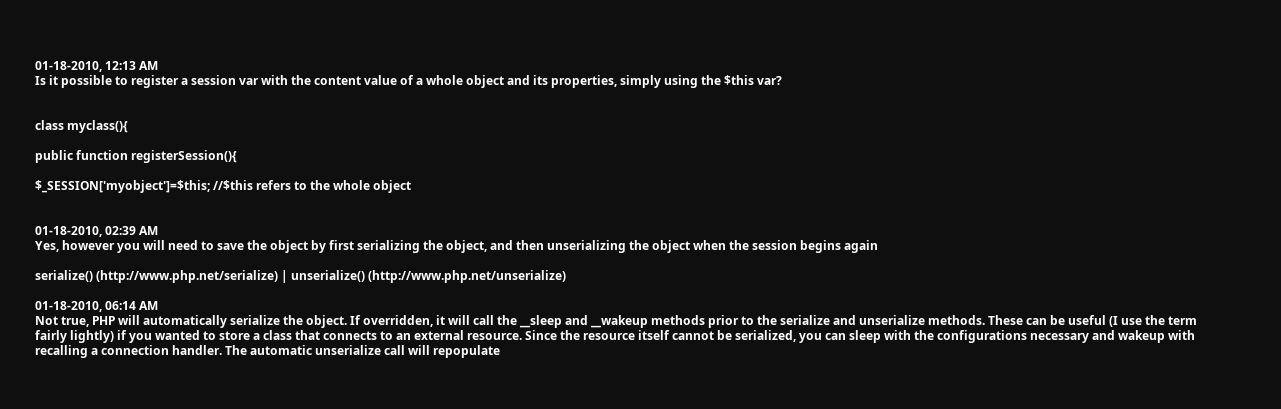01-18-2010, 12:13 AM
Is it possible to register a session var with the content value of a whole object and its properties, simply using the $this var?


class myclass(){

public function registerSession(){

$_SESSION['myobject']=$this; //$this refers to the whole object


01-18-2010, 02:39 AM
Yes, however you will need to save the object by first serializing the object, and then unserializing the object when the session begins again

serialize() (http://www.php.net/serialize) | unserialize() (http://www.php.net/unserialize)

01-18-2010, 06:14 AM
Not true, PHP will automatically serialize the object. If overridden, it will call the __sleep and __wakeup methods prior to the serialize and unserialize methods. These can be useful (I use the term fairly lightly) if you wanted to store a class that connects to an external resource. Since the resource itself cannot be serialized, you can sleep with the configurations necessary and wakeup with recalling a connection handler. The automatic unserialize call will repopulate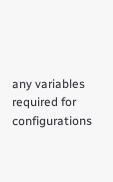any variables required for configurations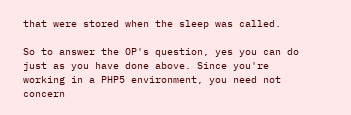that were stored when the sleep was called.

So to answer the OP's question, yes you can do just as you have done above. Since you're working in a PHP5 environment, you need not concern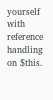yourself with reference handling on $this.